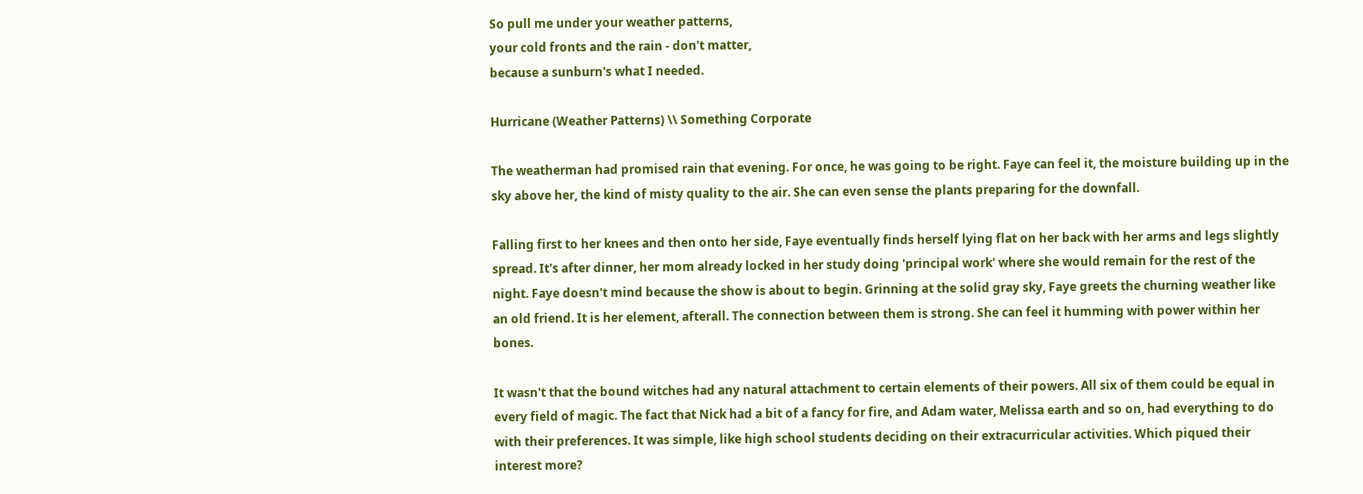So pull me under your weather patterns,
your cold fronts and the rain - don't matter,
because a sunburn's what I needed.

Hurricane (Weather Patterns) \\ Something Corporate

The weatherman had promised rain that evening. For once, he was going to be right. Faye can feel it, the moisture building up in the sky above her, the kind of misty quality to the air. She can even sense the plants preparing for the downfall.

Falling first to her knees and then onto her side, Faye eventually finds herself lying flat on her back with her arms and legs slightly spread. It's after dinner, her mom already locked in her study doing 'principal work' where she would remain for the rest of the night. Faye doesn't mind because the show is about to begin. Grinning at the solid gray sky, Faye greets the churning weather like an old friend. It is her element, afterall. The connection between them is strong. She can feel it humming with power within her bones.

It wasn't that the bound witches had any natural attachment to certain elements of their powers. All six of them could be equal in every field of magic. The fact that Nick had a bit of a fancy for fire, and Adam water, Melissa earth and so on, had everything to do with their preferences. It was simple, like high school students deciding on their extracurricular activities. Which piqued their interest more?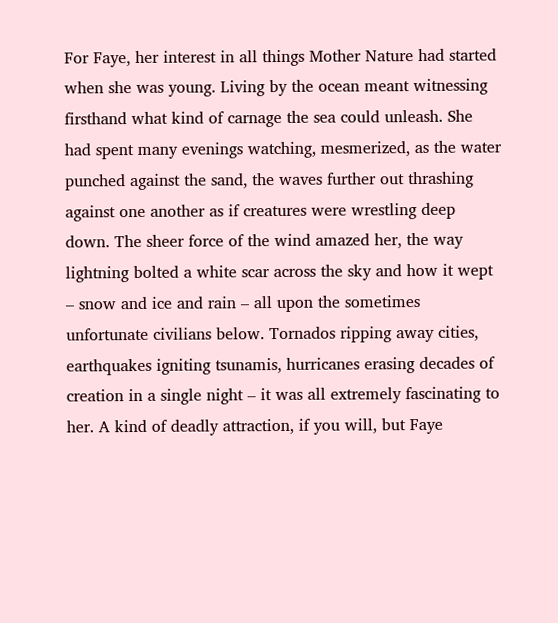For Faye, her interest in all things Mother Nature had started when she was young. Living by the ocean meant witnessing firsthand what kind of carnage the sea could unleash. She had spent many evenings watching, mesmerized, as the water punched against the sand, the waves further out thrashing against one another as if creatures were wrestling deep down. The sheer force of the wind amazed her, the way lightning bolted a white scar across the sky and how it wept – snow and ice and rain – all upon the sometimes unfortunate civilians below. Tornados ripping away cities, earthquakes igniting tsunamis, hurricanes erasing decades of creation in a single night – it was all extremely fascinating to her. A kind of deadly attraction, if you will, but Faye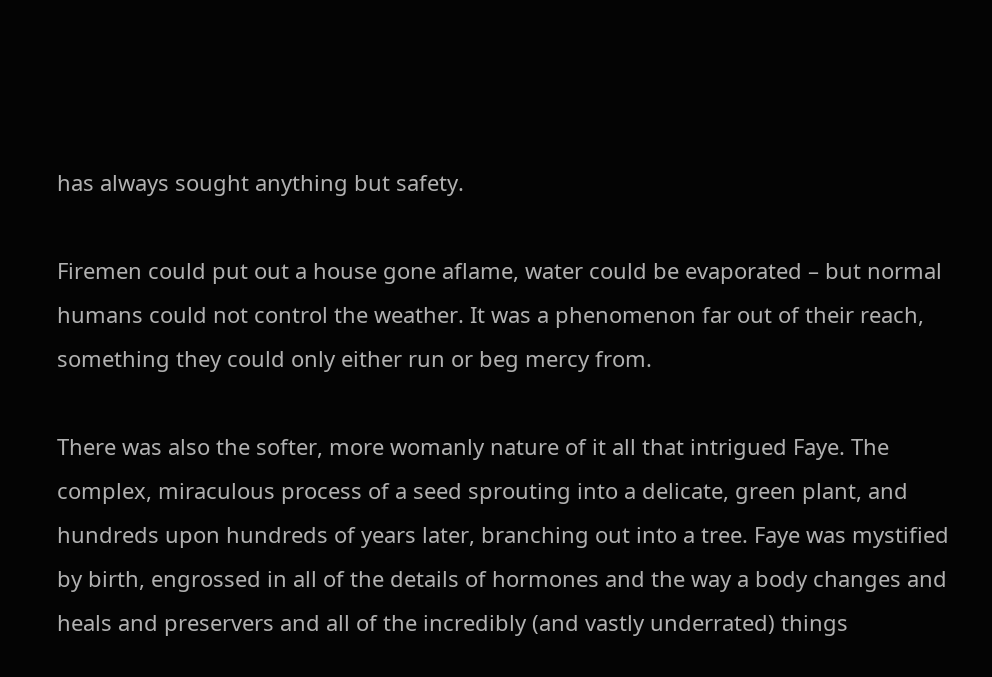has always sought anything but safety.

Firemen could put out a house gone aflame, water could be evaporated – but normal humans could not control the weather. It was a phenomenon far out of their reach, something they could only either run or beg mercy from.

There was also the softer, more womanly nature of it all that intrigued Faye. The complex, miraculous process of a seed sprouting into a delicate, green plant, and hundreds upon hundreds of years later, branching out into a tree. Faye was mystified by birth, engrossed in all of the details of hormones and the way a body changes and heals and preservers and all of the incredibly (and vastly underrated) things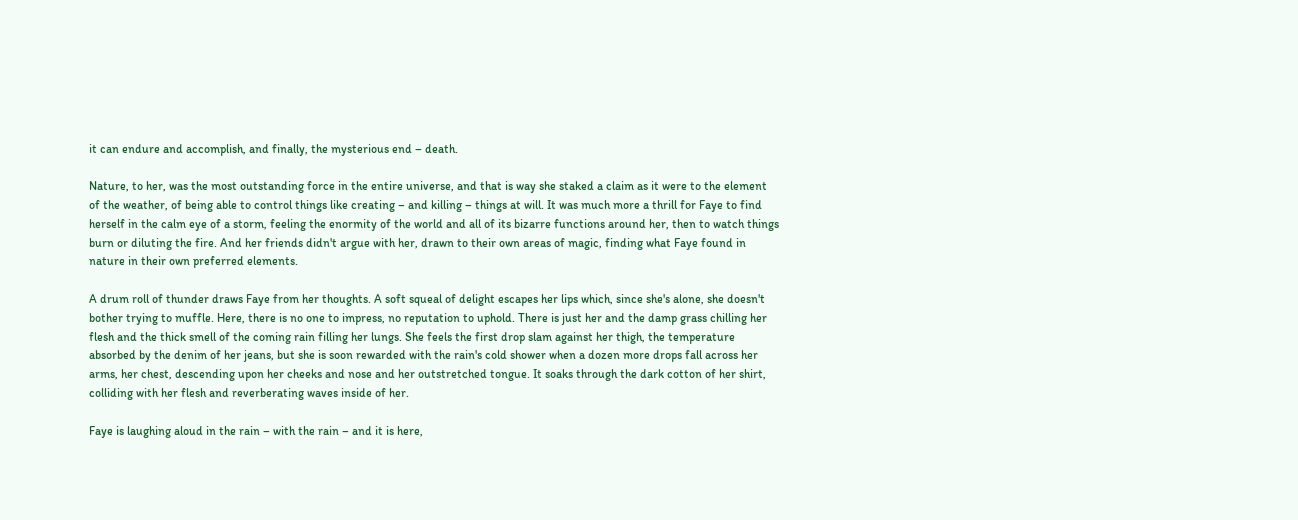it can endure and accomplish, and finally, the mysterious end – death.

Nature, to her, was the most outstanding force in the entire universe, and that is way she staked a claim as it were to the element of the weather, of being able to control things like creating – and killing – things at will. It was much more a thrill for Faye to find herself in the calm eye of a storm, feeling the enormity of the world and all of its bizarre functions around her, then to watch things burn or diluting the fire. And her friends didn't argue with her, drawn to their own areas of magic, finding what Faye found in nature in their own preferred elements.

A drum roll of thunder draws Faye from her thoughts. A soft squeal of delight escapes her lips which, since she's alone, she doesn't bother trying to muffle. Here, there is no one to impress, no reputation to uphold. There is just her and the damp grass chilling her flesh and the thick smell of the coming rain filling her lungs. She feels the first drop slam against her thigh, the temperature absorbed by the denim of her jeans, but she is soon rewarded with the rain's cold shower when a dozen more drops fall across her arms, her chest, descending upon her cheeks and nose and her outstretched tongue. It soaks through the dark cotton of her shirt, colliding with her flesh and reverberating waves inside of her.

Faye is laughing aloud in the rain – with the rain – and it is here,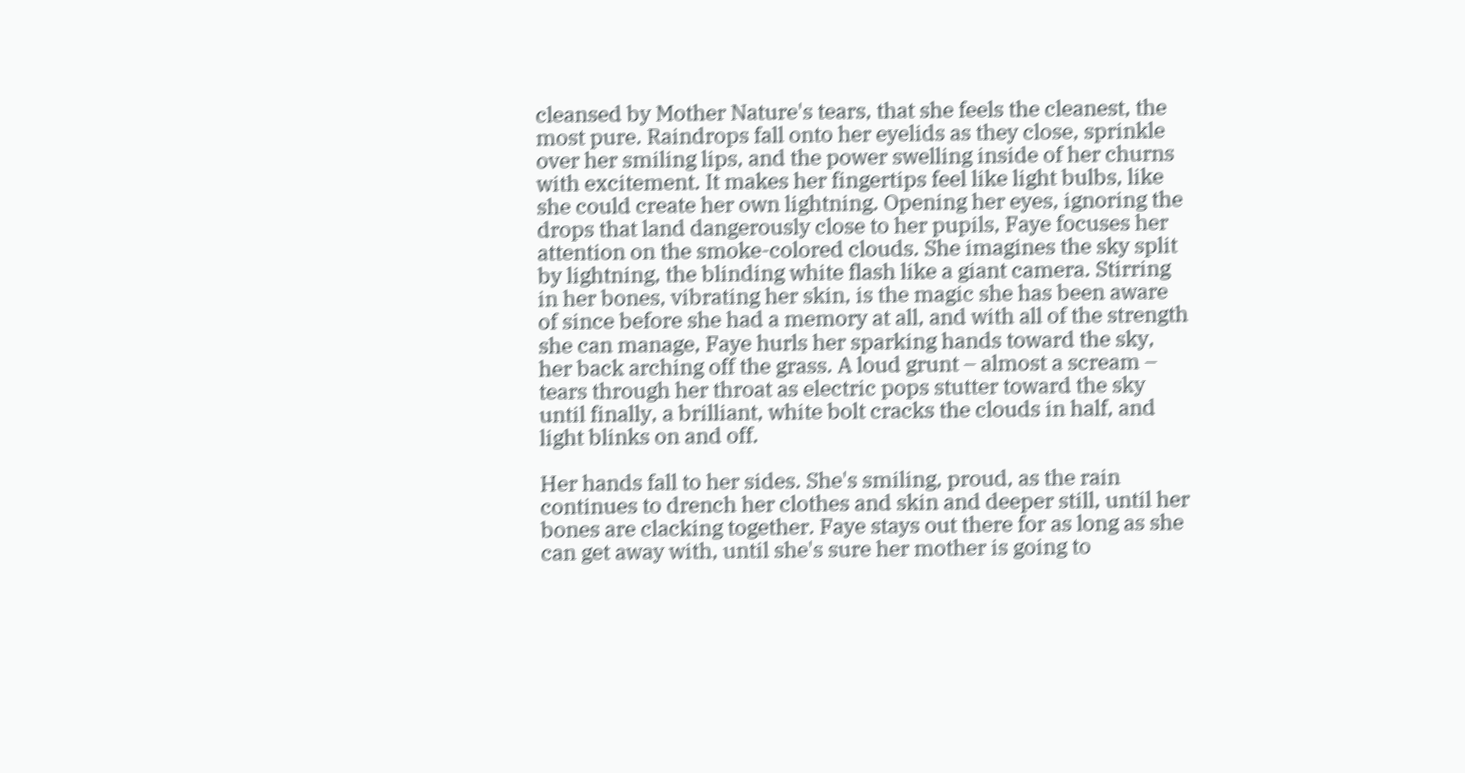cleansed by Mother Nature's tears, that she feels the cleanest, the most pure. Raindrops fall onto her eyelids as they close, sprinkle over her smiling lips, and the power swelling inside of her churns with excitement. It makes her fingertips feel like light bulbs, like she could create her own lightning. Opening her eyes, ignoring the drops that land dangerously close to her pupils, Faye focuses her attention on the smoke-colored clouds. She imagines the sky split by lightning, the blinding white flash like a giant camera. Stirring in her bones, vibrating her skin, is the magic she has been aware of since before she had a memory at all, and with all of the strength she can manage, Faye hurls her sparking hands toward the sky, her back arching off the grass. A loud grunt – almost a scream – tears through her throat as electric pops stutter toward the sky until finally, a brilliant, white bolt cracks the clouds in half, and light blinks on and off.

Her hands fall to her sides. She's smiling, proud, as the rain continues to drench her clothes and skin and deeper still, until her bones are clacking together. Faye stays out there for as long as she can get away with, until she's sure her mother is going to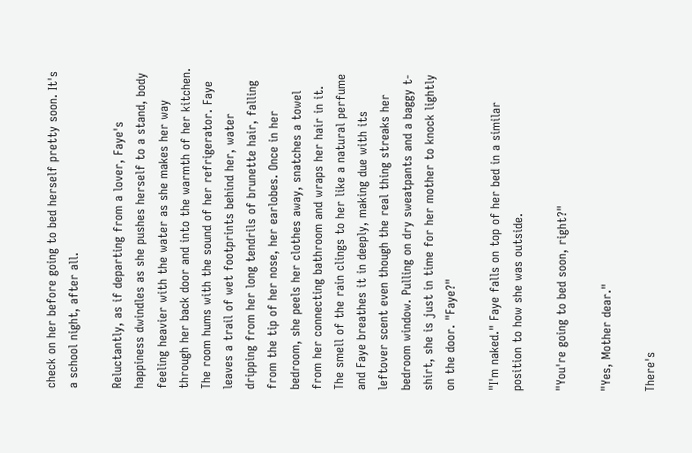check on her before going to bed herself pretty soon. It's a school night, after all.

Reluctantly, as if departing from a lover, Faye's happiness dwindles as she pushes herself to a stand, body feeling heavier with the water as she makes her way through her back door and into the warmth of her kitchen. The room hums with the sound of her refrigerator. Faye leaves a trail of wet footprints behind her, water dripping from her long tendrils of brunette hair, falling from the tip of her nose, her earlobes. Once in her bedroom, she peels her clothes away, snatches a towel from her connecting bathroom and wraps her hair in it. The smell of the rain clings to her like a natural perfume and Faye breathes it in deeply, making due with its leftover scent even though the real thing streaks her bedroom window. Pulling on dry sweatpants and a baggy t-shirt, she is just in time for her mother to knock lightly on the door. "Faye?"

"I'm naked." Faye falls on top of her bed in a similar position to how she was outside.

"You're going to bed soon, right?"

"Yes, Mother dear."

There's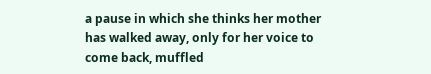a pause in which she thinks her mother has walked away, only for her voice to come back, muffled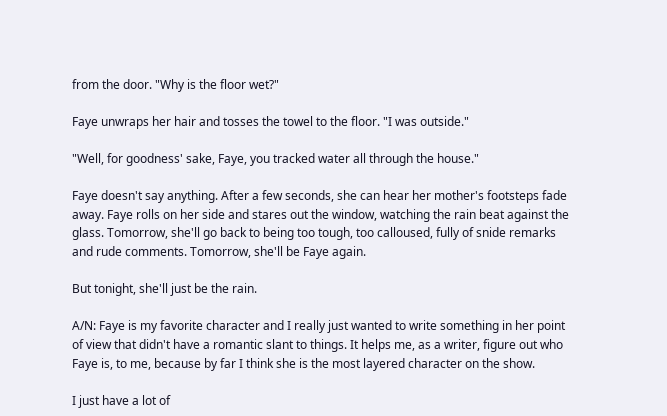from the door. "Why is the floor wet?"

Faye unwraps her hair and tosses the towel to the floor. "I was outside."

"Well, for goodness' sake, Faye, you tracked water all through the house."

Faye doesn't say anything. After a few seconds, she can hear her mother's footsteps fade away. Faye rolls on her side and stares out the window, watching the rain beat against the glass. Tomorrow, she'll go back to being too tough, too calloused, fully of snide remarks and rude comments. Tomorrow, she'll be Faye again.

But tonight, she'll just be the rain.

A/N: Faye is my favorite character and I really just wanted to write something in her point of view that didn't have a romantic slant to things. It helps me, as a writer, figure out who Faye is, to me, because by far I think she is the most layered character on the show.

I just have a lot of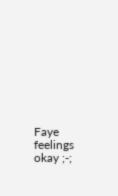Faye feelings okay ;-;